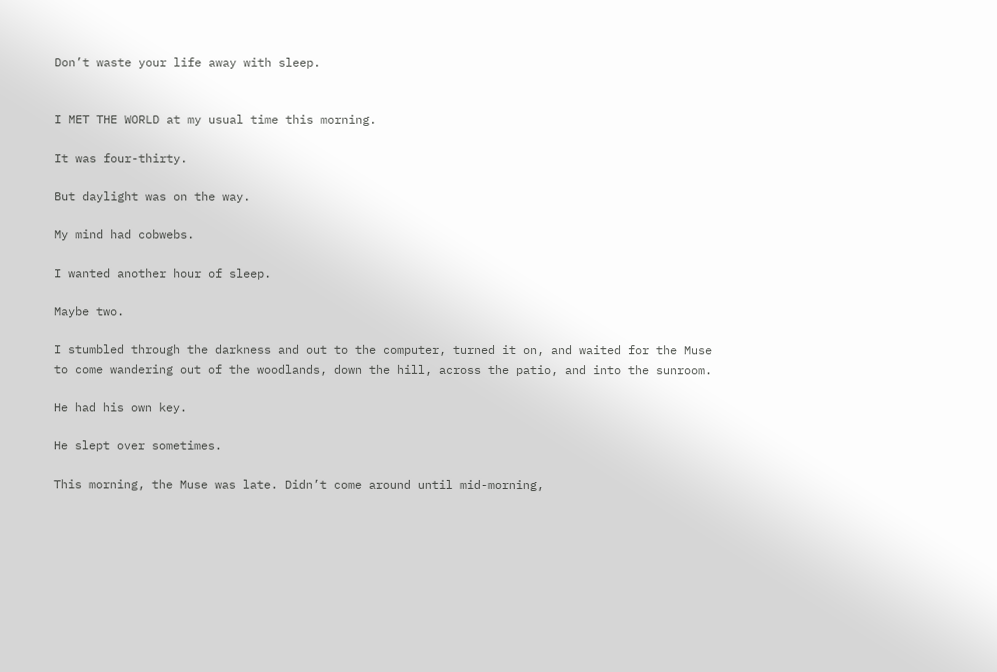Don’t waste your life away with sleep.


I MET THE WORLD at my usual time this morning.

It was four-thirty.

But daylight was on the way.

My mind had cobwebs.

I wanted another hour of sleep.

Maybe two.

I stumbled through the darkness and out to the computer, turned it on, and waited for the Muse to come wandering out of the woodlands, down the hill, across the patio, and into the sunroom.

He had his own key.

He slept over sometimes.

This morning, the Muse was late. Didn’t come around until mid-morning,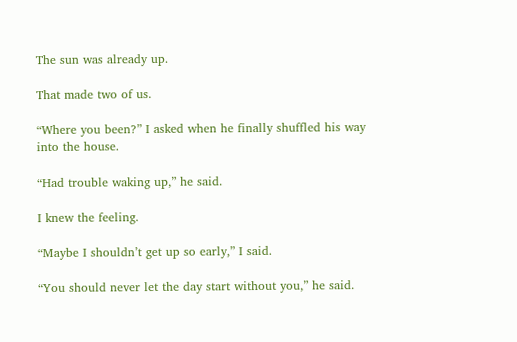The sun was already up.

That made two of us.

“Where you been?” I asked when he finally shuffled his way into the house.

“Had trouble waking up,” he said.

I knew the feeling.

“Maybe I shouldn’t get up so early,” I said.

“You should never let the day start without you,” he said.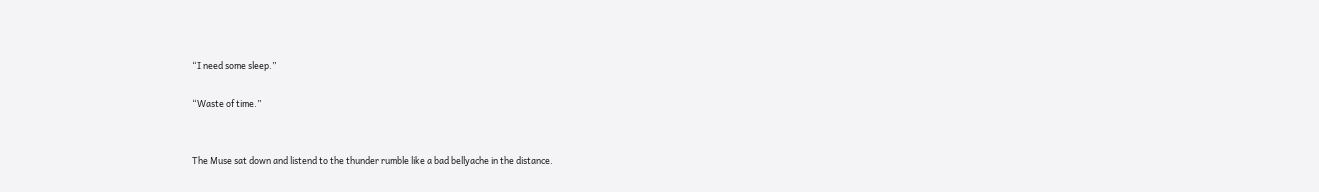“I need some sleep.”

“Waste of time.”


The Muse sat down and listend to the thunder rumble like a bad bellyache in the distance.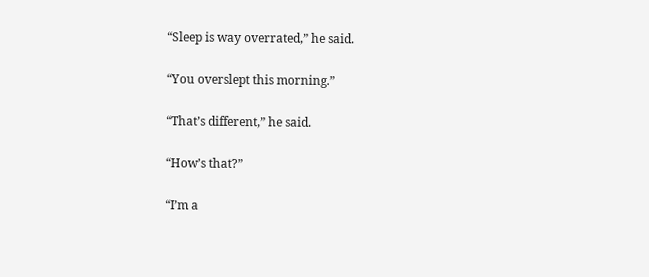“Sleep is way overrated,” he said.

“You overslept this morning.”

“That’s different,” he said.

“How’s that?”

“I’m a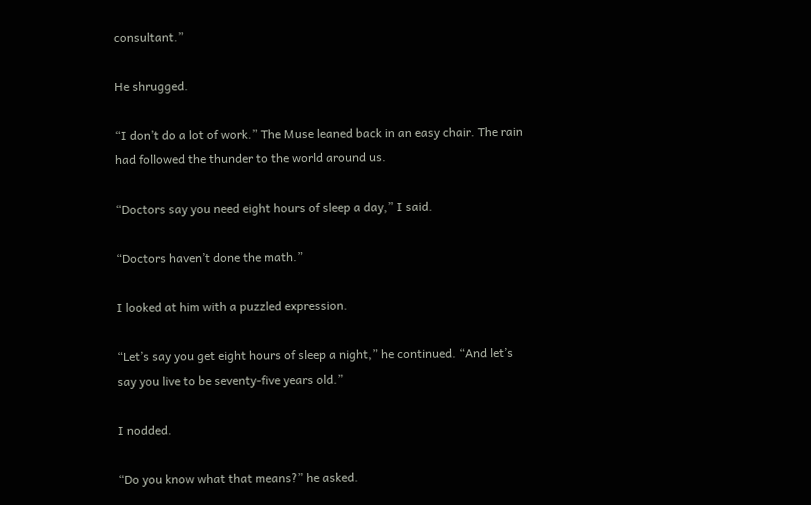consultant.”

He shrugged.

“I don’t do a lot of work.” The Muse leaned back in an easy chair. The rain had followed the thunder to the world around us.

“Doctors say you need eight hours of sleep a day,” I said.

“Doctors haven’t done the math.”

I looked at him with a puzzled expression.

“Let’s say you get eight hours of sleep a night,” he continued. “And let’s say you live to be seventy-five years old.”

I nodded.

“Do you know what that means?” he asked.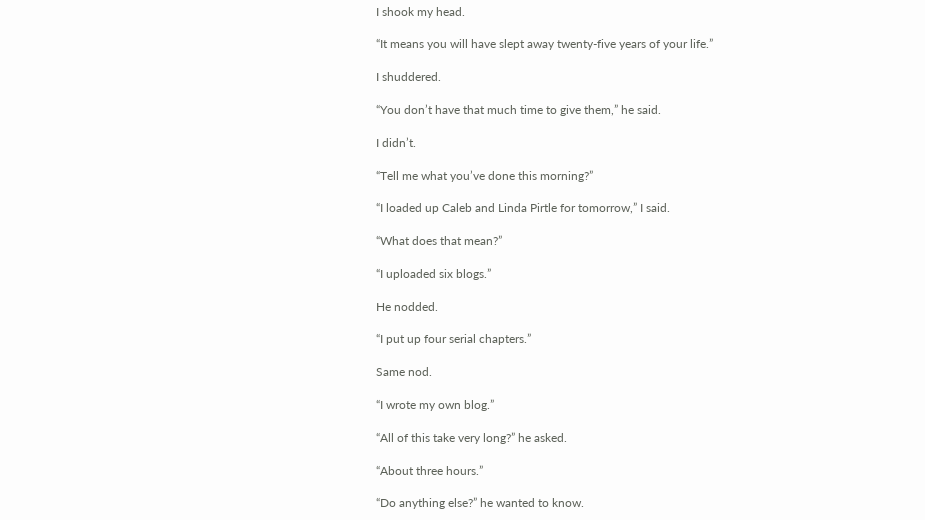I shook my head.

“It means you will have slept away twenty-five years of your life.”

I shuddered.

“You don’t have that much time to give them,” he said.

I didn’t.

“Tell me what you’ve done this morning?”

“I loaded up Caleb and Linda Pirtle for tomorrow,” I said.

“What does that mean?”

“I uploaded six blogs.”

He nodded.

“I put up four serial chapters.”

Same nod.

“I wrote my own blog.”

“All of this take very long?” he asked.

“About three hours.”

“Do anything else?” he wanted to know.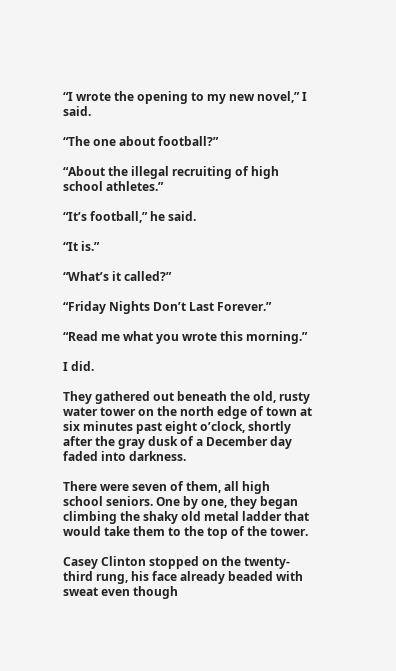“I wrote the opening to my new novel,” I said.

“The one about football?”

“About the illegal recruiting of high school athletes.”

“It’s football,” he said.

“It is.”

“What’s it called?”

“Friday Nights Don’t Last Forever.”

“Read me what you wrote this morning.”

I did.

They gathered out beneath the old, rusty water tower on the north edge of town at six minutes past eight o’clock, shortly after the gray dusk of a December day faded into darkness.

There were seven of them, all high school seniors. One by one, they began climbing the shaky old metal ladder that would take them to the top of the tower.

Casey Clinton stopped on the twenty-third rung, his face already beaded with sweat even though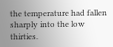the temperature had fallen sharply into the low thirties.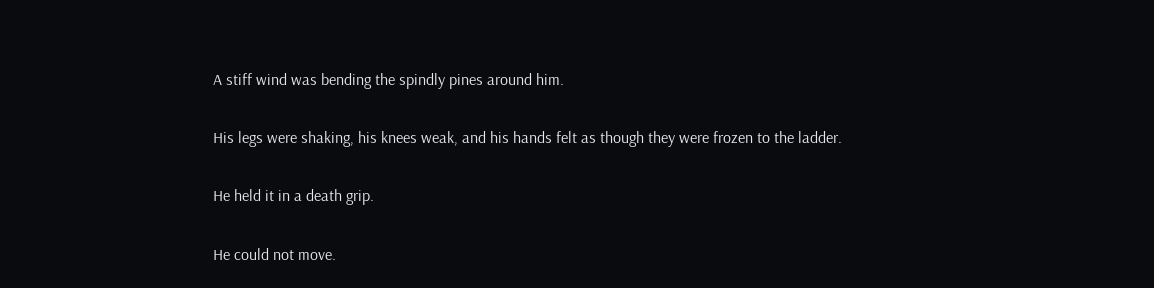A stiff wind was bending the spindly pines around him.

His legs were shaking, his knees weak, and his hands felt as though they were frozen to the ladder.

He held it in a death grip.

He could not move.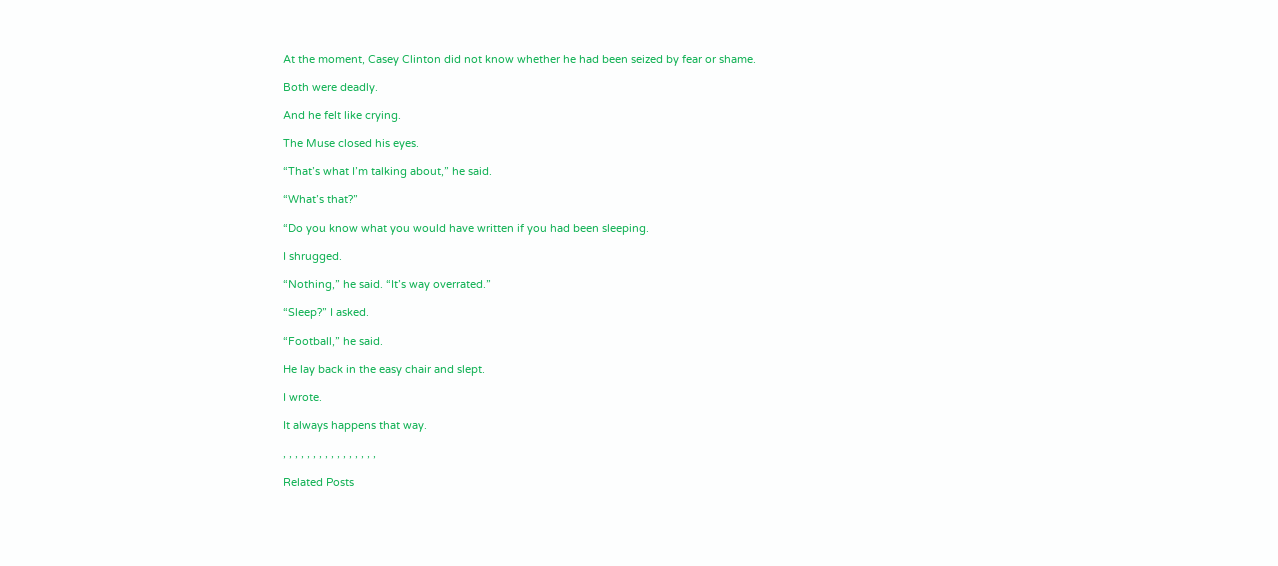At the moment, Casey Clinton did not know whether he had been seized by fear or shame.

Both were deadly.

And he felt like crying.

The Muse closed his eyes.

“That’s what I’m talking about,” he said.

“What’s that?”

“Do you know what you would have written if you had been sleeping.

I shrugged.

“Nothing,” he said. “It’s way overrated.”

“Sleep?” I asked.

“Football,” he said.

He lay back in the easy chair and slept.

I wrote.

It always happens that way.

, , , , , , , , , , , , , , , ,

Related Posts